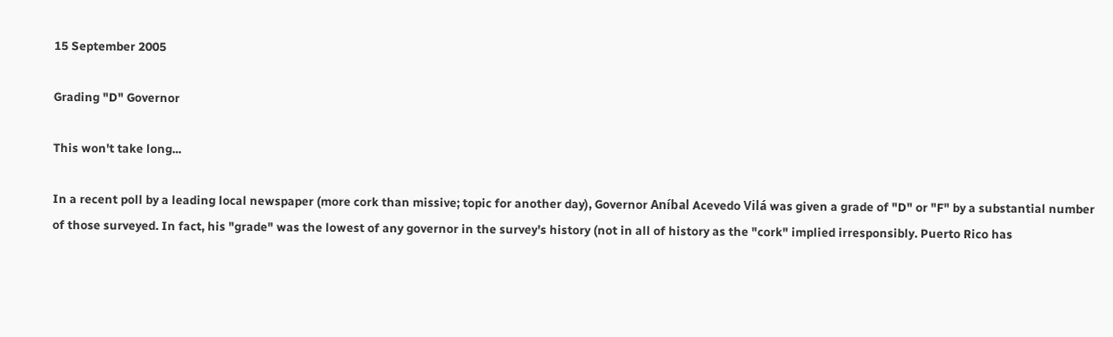15 September 2005

Grading "D" Governor

This won't take long...

In a recent poll by a leading local newspaper (more cork than missive; topic for another day), Governor Aníbal Acevedo Vilá was given a grade of "D" or "F" by a substantial number of those surveyed. In fact, his "grade" was the lowest of any governor in the survey's history (not in all of history as the "cork" implied irresponsibly. Puerto Rico has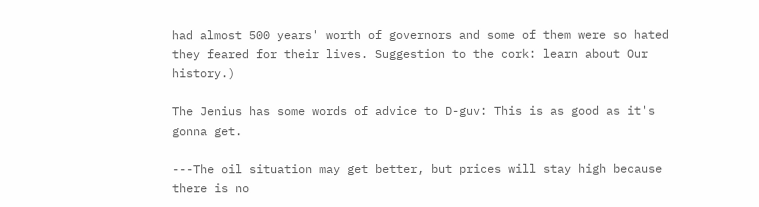had almost 500 years' worth of governors and some of them were so hated they feared for their lives. Suggestion to the cork: learn about Our history.)

The Jenius has some words of advice to D-guv: This is as good as it's gonna get.

---The oil situation may get better, but prices will stay high because there is no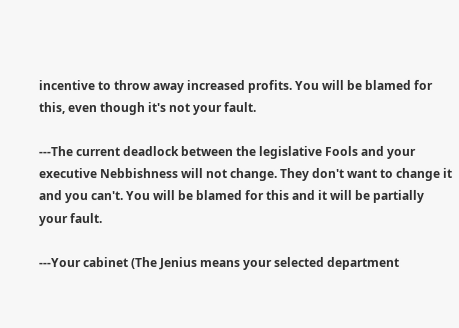incentive to throw away increased profits. You will be blamed for this, even though it's not your fault.

---The current deadlock between the legislative Fools and your executive Nebbishness will not change. They don't want to change it and you can't. You will be blamed for this and it will be partially your fault.

---Your cabinet (The Jenius means your selected department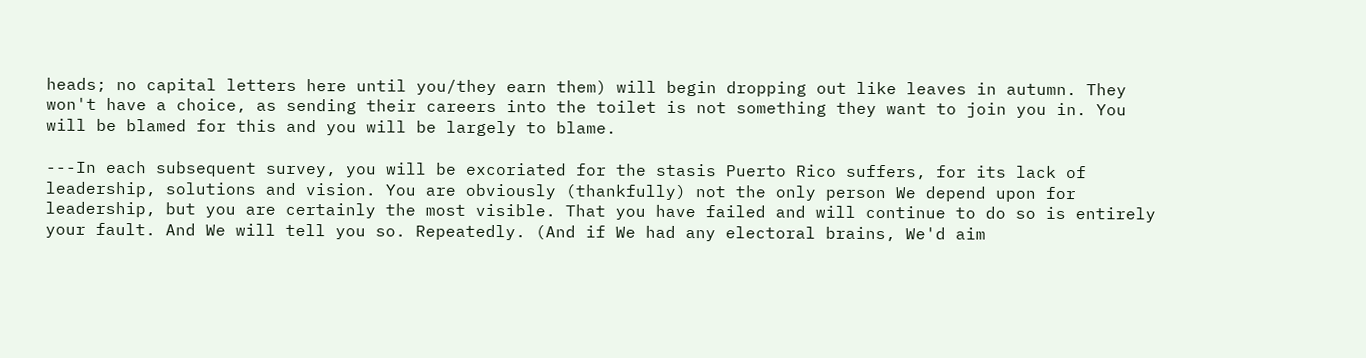heads; no capital letters here until you/they earn them) will begin dropping out like leaves in autumn. They won't have a choice, as sending their careers into the toilet is not something they want to join you in. You will be blamed for this and you will be largely to blame.

---In each subsequent survey, you will be excoriated for the stasis Puerto Rico suffers, for its lack of leadership, solutions and vision. You are obviously (thankfully) not the only person We depend upon for leadership, but you are certainly the most visible. That you have failed and will continue to do so is entirely your fault. And We will tell you so. Repeatedly. (And if We had any electoral brains, We'd aim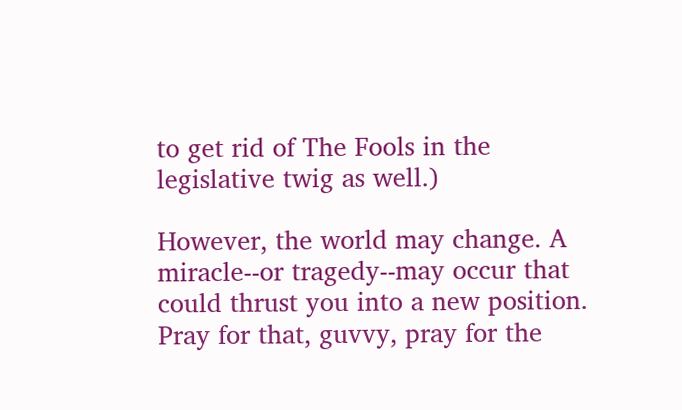to get rid of The Fools in the legislative twig as well.)

However, the world may change. A miracle--or tragedy--may occur that could thrust you into a new position. Pray for that, guvvy, pray for the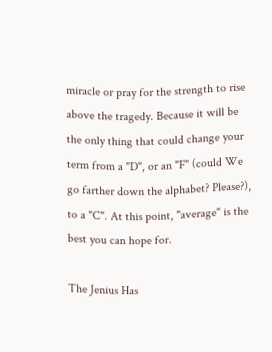miracle or pray for the strength to rise above the tragedy. Because it will be the only thing that could change your term from a "D", or an "F" (could We go farther down the alphabet? Please?), to a "C". At this point, "average" is the best you can hope for.

The Jenius Has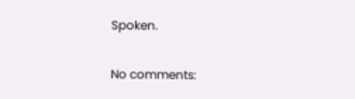Spoken.

No comments: